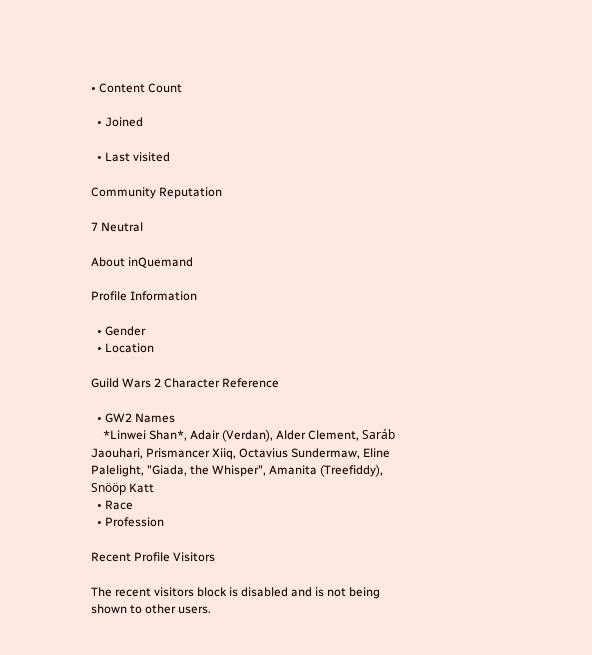• Content Count

  • Joined

  • Last visited

Community Reputation

7 Neutral

About inQuemand

Profile Information

  • Gender
  • Location

Guild Wars 2 Character Reference

  • GW2 Names
    *Linwei Shan*, Adair (Verdan), Alder Clement, Saráb Jaouhari, Prismancer Xiiq, Octavius Sundermaw, Eline Palelight, "Giada, the Whisper", Amanita (Treefiddy), Snööp Katt
  • Race
  • Profession

Recent Profile Visitors

The recent visitors block is disabled and is not being shown to other users.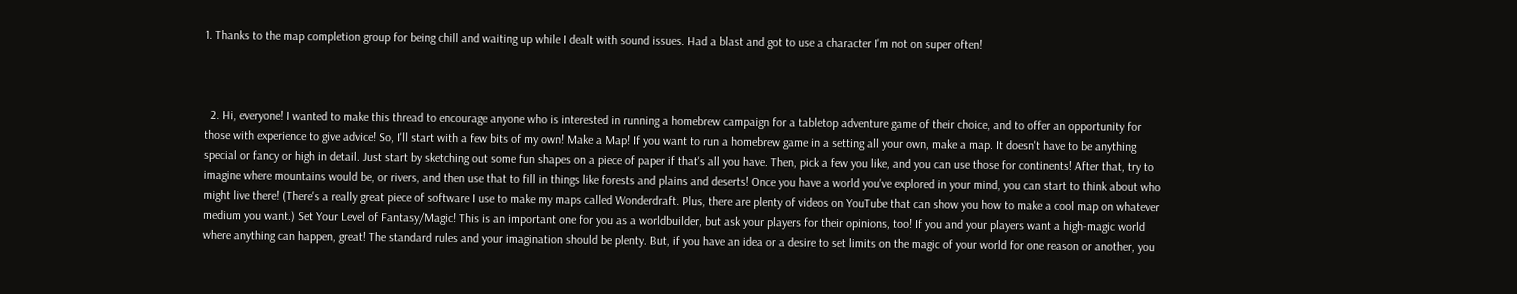1. Thanks to the map completion group for being chill and waiting up while I dealt with sound issues. Had a blast and got to use a character I'm not on super often!



  2. Hi, everyone! I wanted to make this thread to encourage anyone who is interested in running a homebrew campaign for a tabletop adventure game of their choice, and to offer an opportunity for those with experience to give advice! So, I'll start with a few bits of my own! Make a Map! If you want to run a homebrew game in a setting all your own, make a map. It doesn't have to be anything special or fancy or high in detail. Just start by sketching out some fun shapes on a piece of paper if that's all you have. Then, pick a few you like, and you can use those for continents! After that, try to imagine where mountains would be, or rivers, and then use that to fill in things like forests and plains and deserts! Once you have a world you've explored in your mind, you can start to think about who might live there! (There's a really great piece of software I use to make my maps called Wonderdraft. Plus, there are plenty of videos on YouTube that can show you how to make a cool map on whatever medium you want.) Set Your Level of Fantasy/Magic! This is an important one for you as a worldbuilder, but ask your players for their opinions, too! If you and your players want a high-magic world where anything can happen, great! The standard rules and your imagination should be plenty. But, if you have an idea or a desire to set limits on the magic of your world for one reason or another, you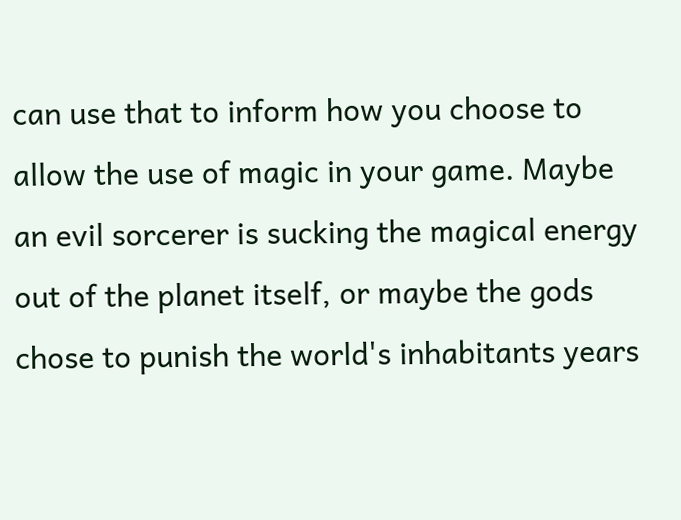can use that to inform how you choose to allow the use of magic in your game. Maybe an evil sorcerer is sucking the magical energy out of the planet itself, or maybe the gods chose to punish the world's inhabitants years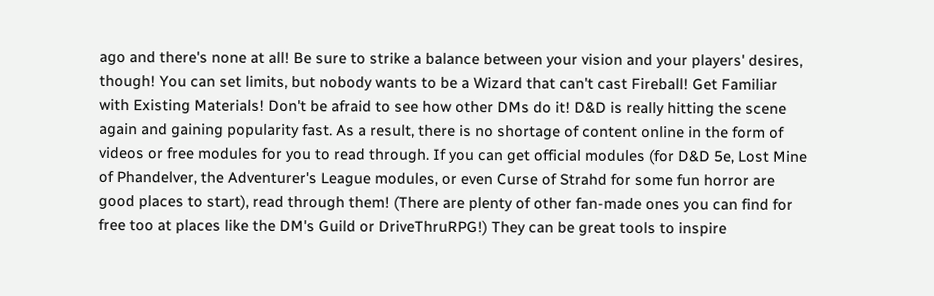ago and there's none at all! Be sure to strike a balance between your vision and your players' desires, though! You can set limits, but nobody wants to be a Wizard that can't cast Fireball! Get Familiar with Existing Materials! Don't be afraid to see how other DMs do it! D&D is really hitting the scene again and gaining popularity fast. As a result, there is no shortage of content online in the form of videos or free modules for you to read through. If you can get official modules (for D&D 5e, Lost Mine of Phandelver, the Adventurer's League modules, or even Curse of Strahd for some fun horror are good places to start), read through them! (There are plenty of other fan-made ones you can find for free too at places like the DM's Guild or DriveThruRPG!) They can be great tools to inspire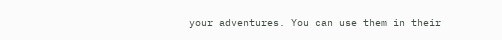your adventures. You can use them in their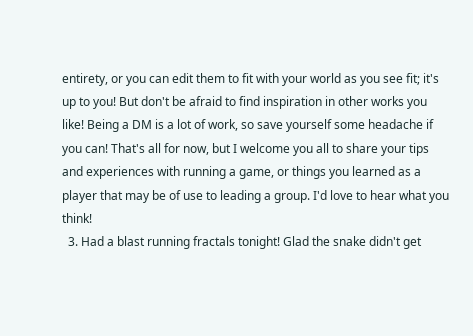entirety, or you can edit them to fit with your world as you see fit; it's up to you! But don't be afraid to find inspiration in other works you like! Being a DM is a lot of work, so save yourself some headache if you can! That's all for now, but I welcome you all to share your tips and experiences with running a game, or things you learned as a player that may be of use to leading a group. I'd love to hear what you think!
  3. Had a blast running fractals tonight! Glad the snake didn't get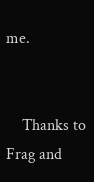me.


    Thanks to Frag and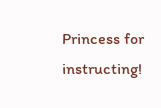Princess for instructing!